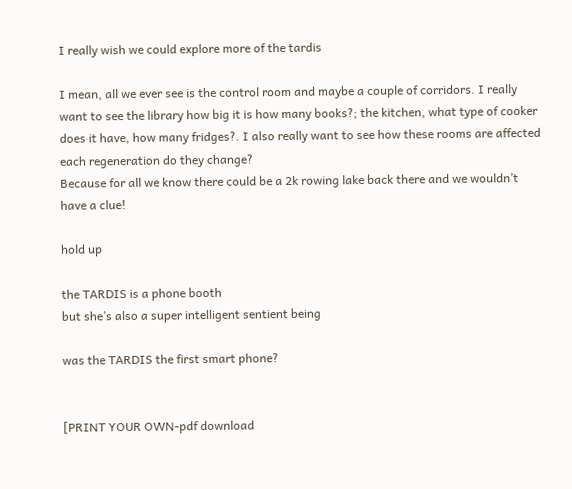I really wish we could explore more of the tardis

I mean, all we ever see is the control room and maybe a couple of corridors. I really want to see the library how big it is how many books?; the kitchen, what type of cooker does it have, how many fridges?. I also really want to see how these rooms are affected each regeneration do they change?
Because for all we know there could be a 2k rowing lake back there and we wouldn’t have a clue!

hold up

the TARDIS is a phone booth
but she’s also a super intelligent sentient being

was the TARDIS the first smart phone?


[PRINT YOUR OWN-pdf download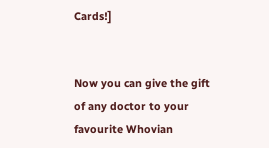Cards!]


Now you can give the gift of any doctor to your favourite Whovian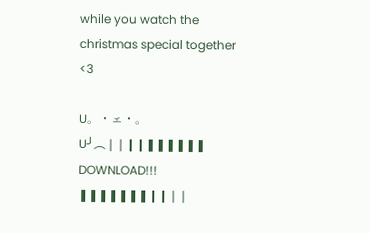while you watch the christmas special together <3

U。・ェ・。U╯︵❘❘❙❙❚❚❚❚❚❚  DOWNLOAD!!! ❚❚❚❚❚❚❚❙❙❘❘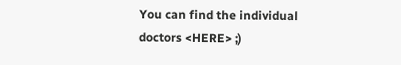You can find the individual doctors <HERE> ;)